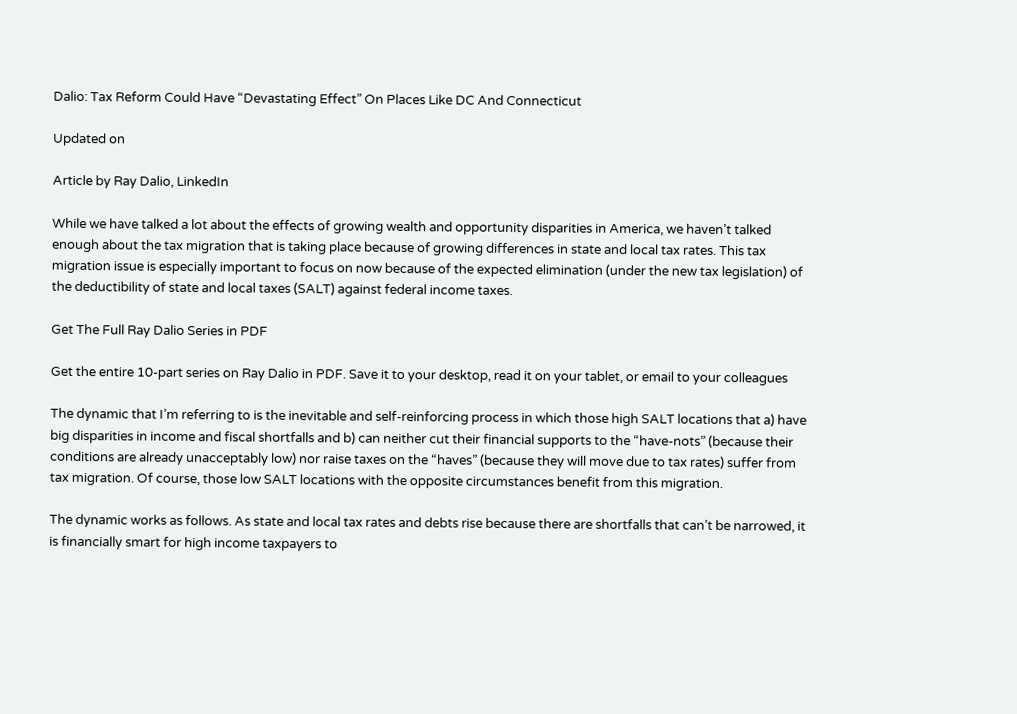Dalio: Tax Reform Could Have “Devastating Effect” On Places Like DC And Connecticut

Updated on

Article by Ray Dalio, LinkedIn

While we have talked a lot about the effects of growing wealth and opportunity disparities in America, we haven’t talked enough about the tax migration that is taking place because of growing differences in state and local tax rates. This tax migration issue is especially important to focus on now because of the expected elimination (under the new tax legislation) of the deductibility of state and local taxes (SALT) against federal income taxes.

Get The Full Ray Dalio Series in PDF

Get the entire 10-part series on Ray Dalio in PDF. Save it to your desktop, read it on your tablet, or email to your colleagues

The dynamic that I’m referring to is the inevitable and self-reinforcing process in which those high SALT locations that a) have big disparities in income and fiscal shortfalls and b) can neither cut their financial supports to the “have-nots” (because their conditions are already unacceptably low) nor raise taxes on the “haves” (because they will move due to tax rates) suffer from tax migration. Of course, those low SALT locations with the opposite circumstances benefit from this migration.

The dynamic works as follows. As state and local tax rates and debts rise because there are shortfalls that can’t be narrowed, it is financially smart for high income taxpayers to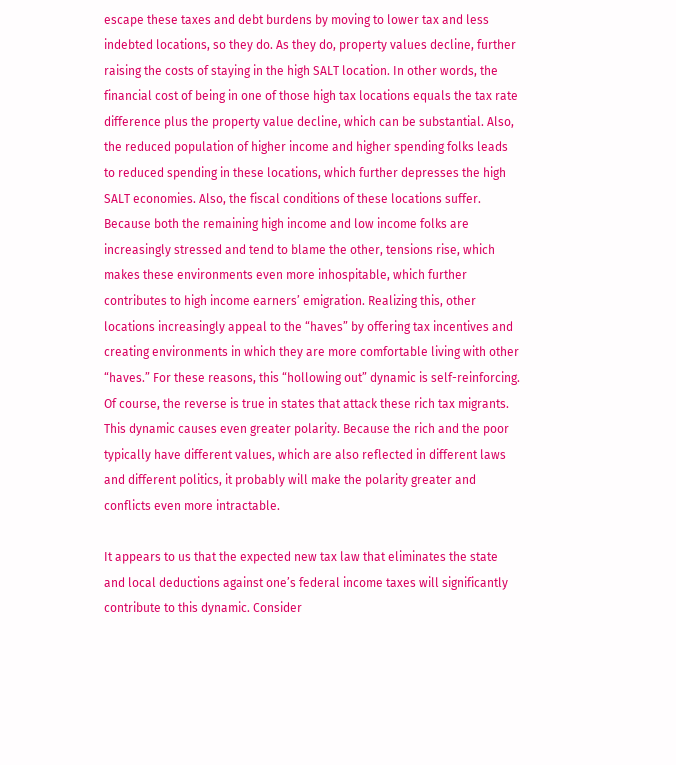escape these taxes and debt burdens by moving to lower tax and less indebted locations, so they do. As they do, property values decline, further raising the costs of staying in the high SALT location. In other words, the financial cost of being in one of those high tax locations equals the tax rate difference plus the property value decline, which can be substantial. Also, the reduced population of higher income and higher spending folks leads to reduced spending in these locations, which further depresses the high SALT economies. Also, the fiscal conditions of these locations suffer. Because both the remaining high income and low income folks are increasingly stressed and tend to blame the other, tensions rise, which makes these environments even more inhospitable, which further contributes to high income earners’ emigration. Realizing this, other locations increasingly appeal to the “haves” by offering tax incentives and creating environments in which they are more comfortable living with other “haves.” For these reasons, this “hollowing out” dynamic is self-reinforcing. Of course, the reverse is true in states that attack these rich tax migrants. This dynamic causes even greater polarity. Because the rich and the poor typically have different values, which are also reflected in different laws and different politics, it probably will make the polarity greater and conflicts even more intractable.

It appears to us that the expected new tax law that eliminates the state and local deductions against one’s federal income taxes will significantly contribute to this dynamic. Consider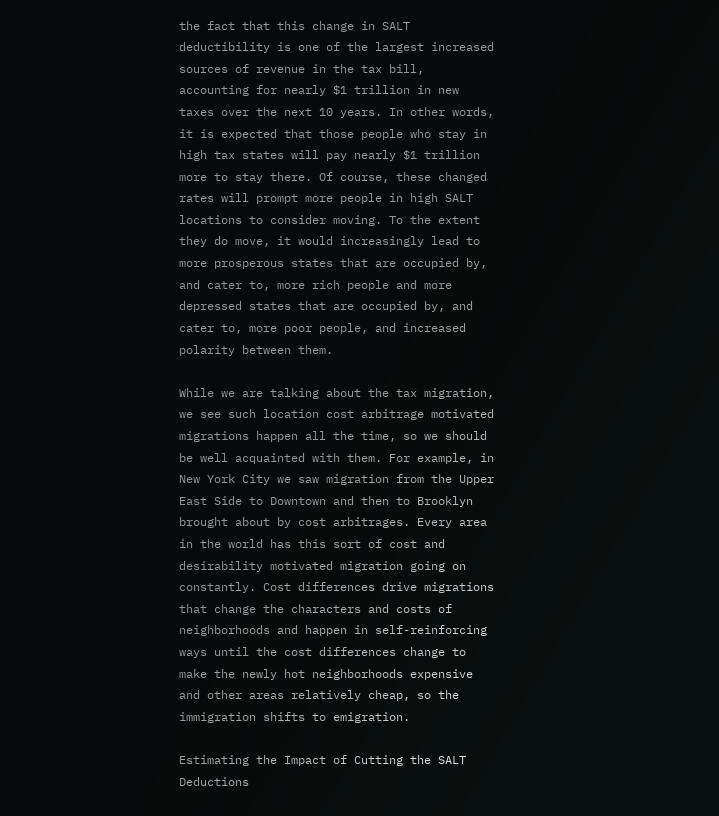the fact that this change in SALT deductibility is one of the largest increased sources of revenue in the tax bill, accounting for nearly $1 trillion in new taxes over the next 10 years. In other words, it is expected that those people who stay in high tax states will pay nearly $1 trillion more to stay there. Of course, these changed rates will prompt more people in high SALT locations to consider moving. To the extent they do move, it would increasingly lead to more prosperous states that are occupied by, and cater to, more rich people and more depressed states that are occupied by, and cater to, more poor people, and increased polarity between them.

While we are talking about the tax migration, we see such location cost arbitrage motivated migrations happen all the time, so we should be well acquainted with them. For example, in New York City we saw migration from the Upper East Side to Downtown and then to Brooklyn brought about by cost arbitrages. Every area in the world has this sort of cost and desirability motivated migration going on constantly. Cost differences drive migrations that change the characters and costs of neighborhoods and happen in self-reinforcing ways until the cost differences change to make the newly hot neighborhoods expensive and other areas relatively cheap, so the immigration shifts to emigration.

Estimating the Impact of Cutting the SALT Deductions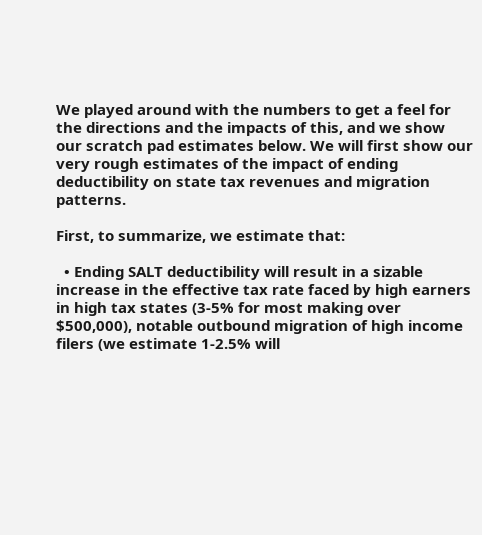We played around with the numbers to get a feel for the directions and the impacts of this, and we show our scratch pad estimates below. We will first show our very rough estimates of the impact of ending deductibility on state tax revenues and migration patterns.

First, to summarize, we estimate that:

  • Ending SALT deductibility will result in a sizable increase in the effective tax rate faced by high earners in high tax states (3-5% for most making over $500,000), notable outbound migration of high income filers (we estimate 1-2.5% will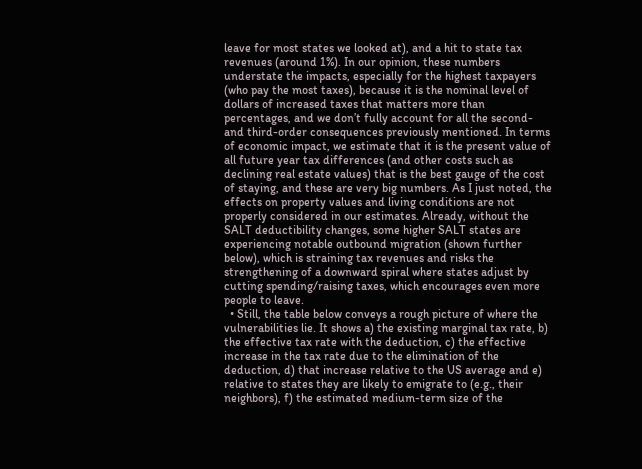leave for most states we looked at), and a hit to state tax revenues (around 1%). In our opinion, these numbers understate the impacts, especially for the highest taxpayers (who pay the most taxes), because it is the nominal level of dollars of increased taxes that matters more than percentages, and we don’t fully account for all the second- and third-order consequences previously mentioned. In terms of economic impact, we estimate that it is the present value of all future year tax differences (and other costs such as declining real estate values) that is the best gauge of the cost of staying, and these are very big numbers. As I just noted, the effects on property values and living conditions are not properly considered in our estimates. Already, without the SALT deductibility changes, some higher SALT states are experiencing notable outbound migration (shown further below), which is straining tax revenues and risks the strengthening of a downward spiral where states adjust by cutting spending/raising taxes, which encourages even more people to leave.
  • Still, the table below conveys a rough picture of where the vulnerabilities lie. It shows a) the existing marginal tax rate, b) the effective tax rate with the deduction, c) the effective increase in the tax rate due to the elimination of the deduction, d) that increase relative to the US average and e) relative to states they are likely to emigrate to (e.g., their neighbors), f) the estimated medium-term size of the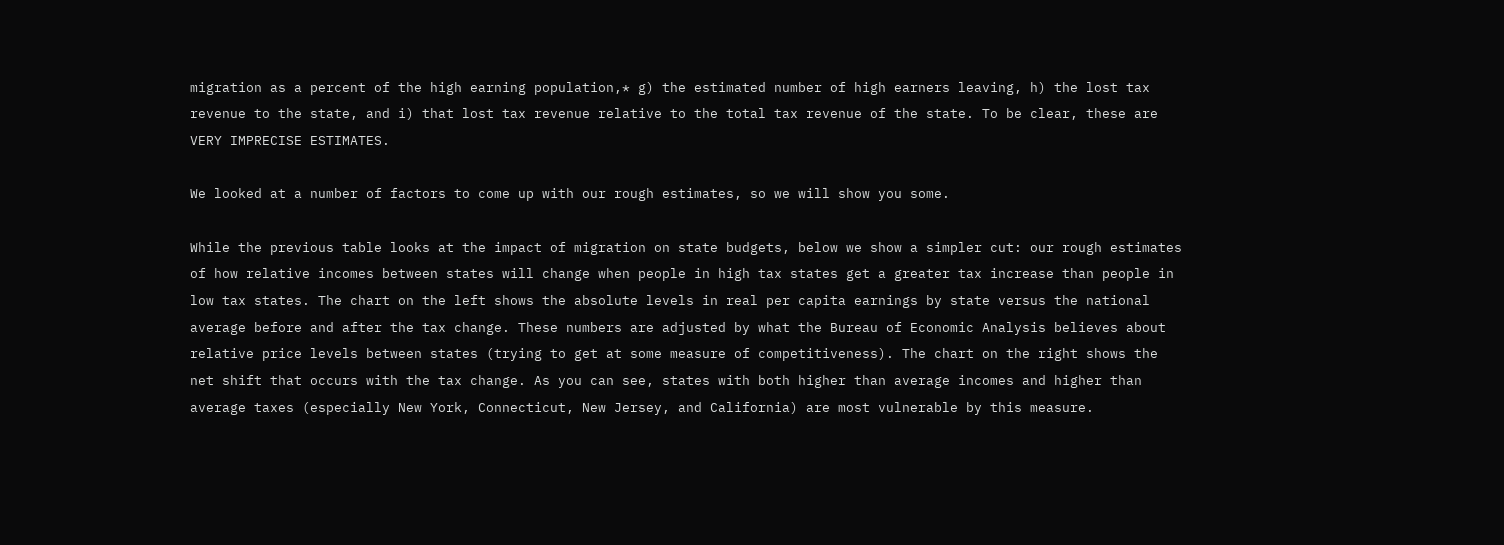migration as a percent of the high earning population,* g) the estimated number of high earners leaving, h) the lost tax revenue to the state, and i) that lost tax revenue relative to the total tax revenue of the state. To be clear, these are VERY IMPRECISE ESTIMATES.

We looked at a number of factors to come up with our rough estimates, so we will show you some.

While the previous table looks at the impact of migration on state budgets, below we show a simpler cut: our rough estimates of how relative incomes between states will change when people in high tax states get a greater tax increase than people in low tax states. The chart on the left shows the absolute levels in real per capita earnings by state versus the national average before and after the tax change. These numbers are adjusted by what the Bureau of Economic Analysis believes about relative price levels between states (trying to get at some measure of competitiveness). The chart on the right shows the net shift that occurs with the tax change. As you can see, states with both higher than average incomes and higher than average taxes (especially New York, Connecticut, New Jersey, and California) are most vulnerable by this measure.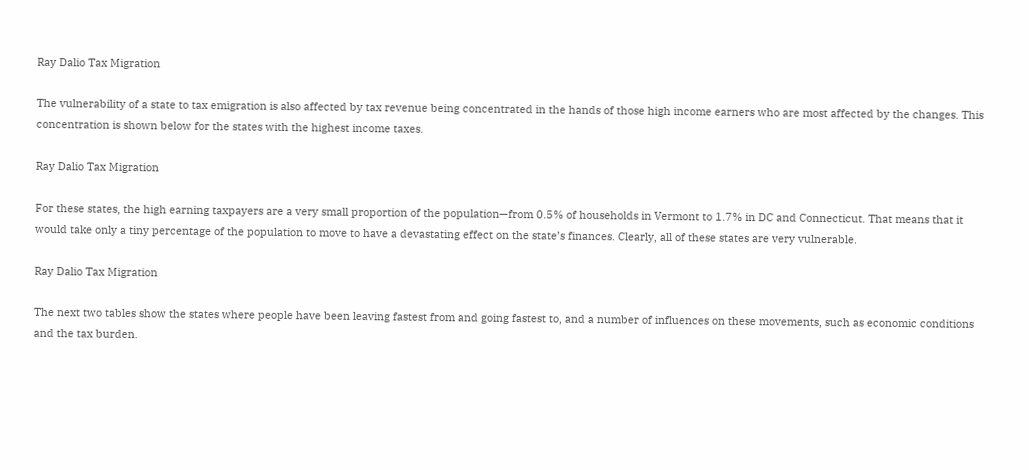Ray Dalio Tax Migration

The vulnerability of a state to tax emigration is also affected by tax revenue being concentrated in the hands of those high income earners who are most affected by the changes. This concentration is shown below for the states with the highest income taxes.

Ray Dalio Tax Migration

For these states, the high earning taxpayers are a very small proportion of the population—from 0.5% of households in Vermont to 1.7% in DC and Connecticut. That means that it would take only a tiny percentage of the population to move to have a devastating effect on the state’s finances. Clearly, all of these states are very vulnerable.

Ray Dalio Tax Migration

The next two tables show the states where people have been leaving fastest from and going fastest to, and a number of influences on these movements, such as economic conditions and the tax burden.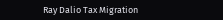Ray Dalio Tax Migration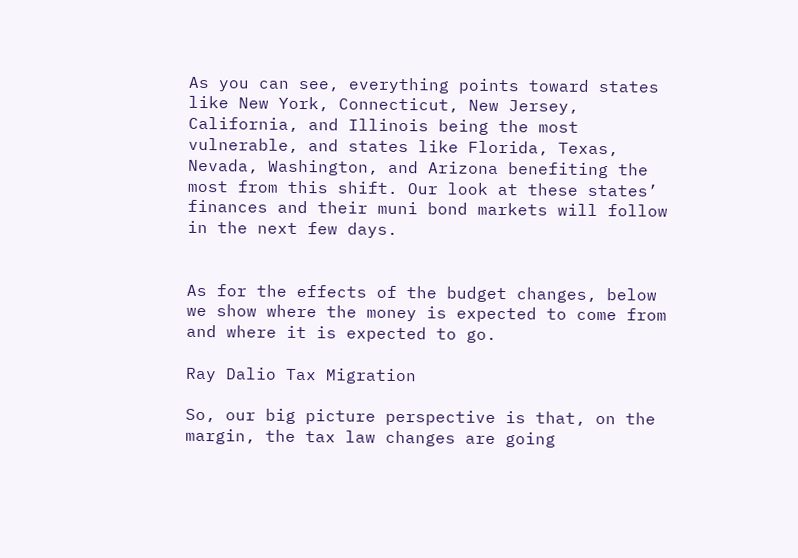As you can see, everything points toward states like New York, Connecticut, New Jersey, California, and Illinois being the most vulnerable, and states like Florida, Texas, Nevada, Washington, and Arizona benefiting the most from this shift. Our look at these states’ finances and their muni bond markets will follow in the next few days.


As for the effects of the budget changes, below we show where the money is expected to come from and where it is expected to go.

Ray Dalio Tax Migration

So, our big picture perspective is that, on the margin, the tax law changes are going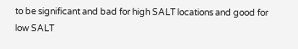to be significant and bad for high SALT locations and good for low SALT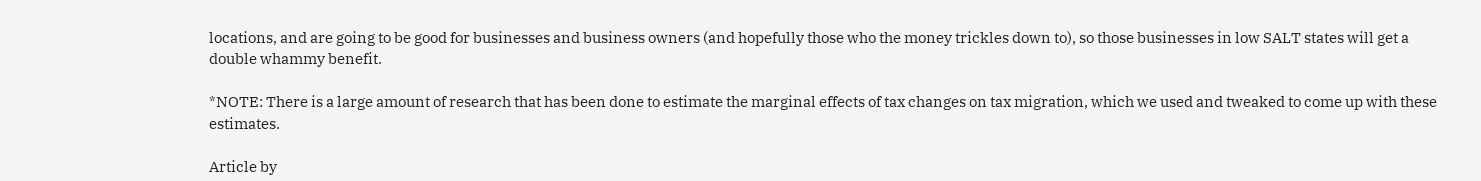locations, and are going to be good for businesses and business owners (and hopefully those who the money trickles down to), so those businesses in low SALT states will get a double whammy benefit.

*NOTE: There is a large amount of research that has been done to estimate the marginal effects of tax changes on tax migration, which we used and tweaked to come up with these estimates.

Article by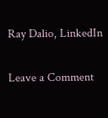Ray Dalio, LinkedIn

Leave a Comment